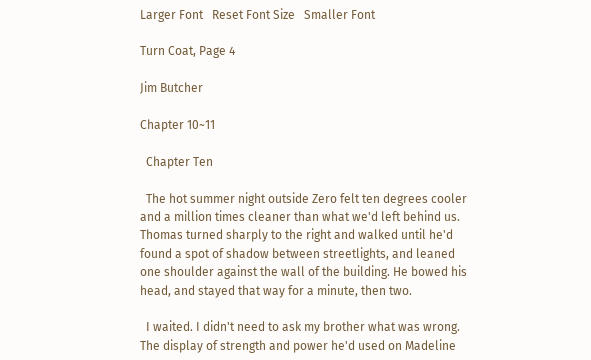Larger Font   Reset Font Size   Smaller Font

Turn Coat, Page 4

Jim Butcher

Chapter 10~11

  Chapter Ten

  The hot summer night outside Zero felt ten degrees cooler and a million times cleaner than what we'd left behind us. Thomas turned sharply to the right and walked until he'd found a spot of shadow between streetlights, and leaned one shoulder against the wall of the building. He bowed his head, and stayed that way for a minute, then two.

  I waited. I didn't need to ask my brother what was wrong. The display of strength and power he'd used on Madeline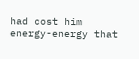had cost him energy-energy that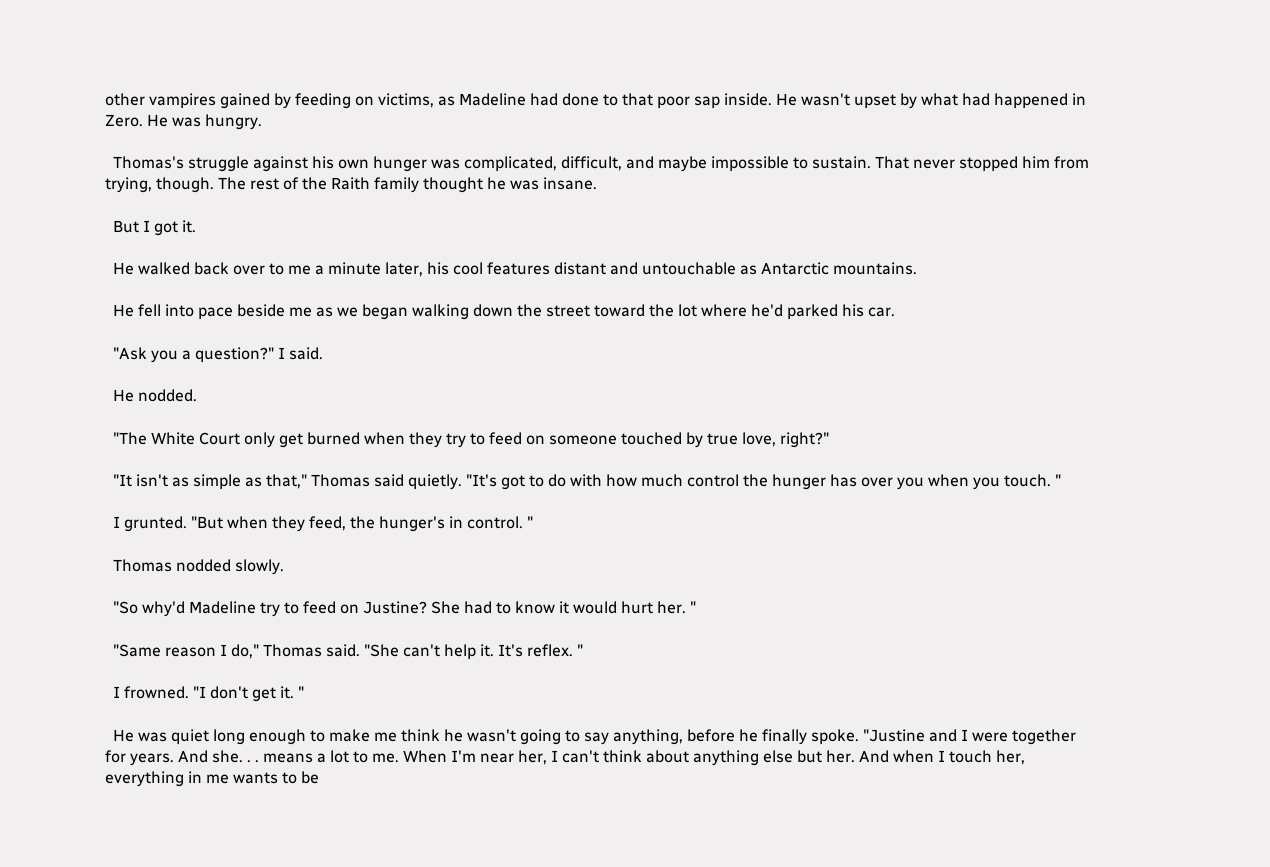other vampires gained by feeding on victims, as Madeline had done to that poor sap inside. He wasn't upset by what had happened in Zero. He was hungry.

  Thomas's struggle against his own hunger was complicated, difficult, and maybe impossible to sustain. That never stopped him from trying, though. The rest of the Raith family thought he was insane.

  But I got it.

  He walked back over to me a minute later, his cool features distant and untouchable as Antarctic mountains.

  He fell into pace beside me as we began walking down the street toward the lot where he'd parked his car.

  "Ask you a question?" I said.

  He nodded.

  "The White Court only get burned when they try to feed on someone touched by true love, right?"

  "It isn't as simple as that," Thomas said quietly. "It's got to do with how much control the hunger has over you when you touch. "

  I grunted. "But when they feed, the hunger's in control. "

  Thomas nodded slowly.

  "So why'd Madeline try to feed on Justine? She had to know it would hurt her. "

  "Same reason I do," Thomas said. "She can't help it. It's reflex. "

  I frowned. "I don't get it. "

  He was quiet long enough to make me think he wasn't going to say anything, before he finally spoke. "Justine and I were together for years. And she. . . means a lot to me. When I'm near her, I can't think about anything else but her. And when I touch her, everything in me wants to be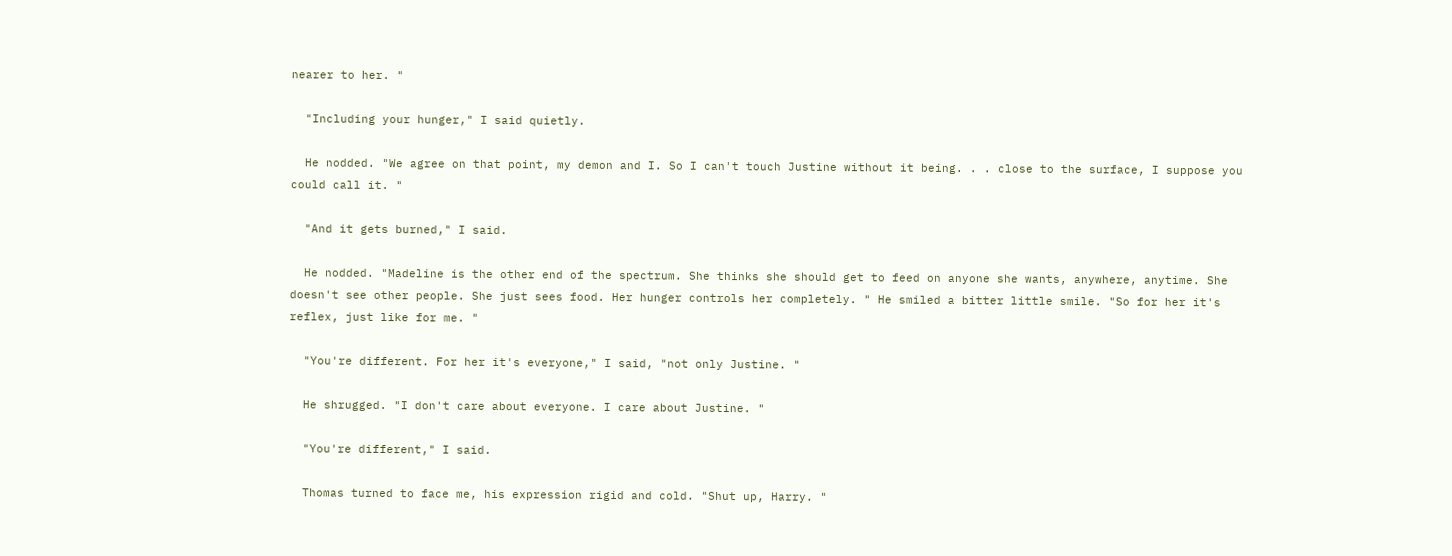nearer to her. "

  "Including your hunger," I said quietly.

  He nodded. "We agree on that point, my demon and I. So I can't touch Justine without it being. . . close to the surface, I suppose you could call it. "

  "And it gets burned," I said.

  He nodded. "Madeline is the other end of the spectrum. She thinks she should get to feed on anyone she wants, anywhere, anytime. She doesn't see other people. She just sees food. Her hunger controls her completely. " He smiled a bitter little smile. "So for her it's reflex, just like for me. "

  "You're different. For her it's everyone," I said, "not only Justine. "

  He shrugged. "I don't care about everyone. I care about Justine. "

  "You're different," I said.

  Thomas turned to face me, his expression rigid and cold. "Shut up, Harry. "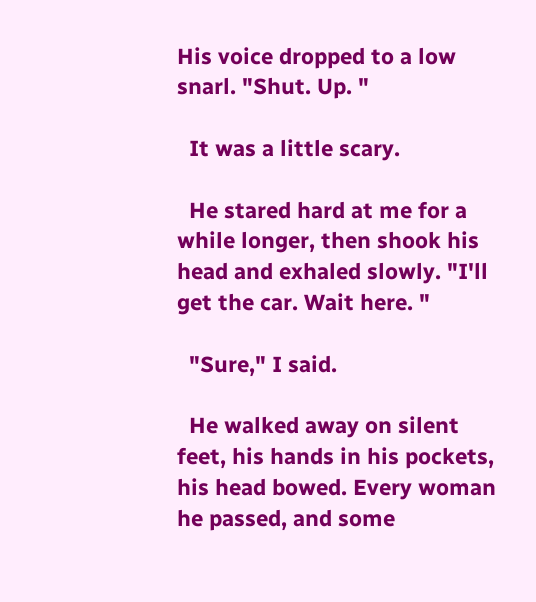His voice dropped to a low snarl. "Shut. Up. "

  It was a little scary.

  He stared hard at me for a while longer, then shook his head and exhaled slowly. "I'll get the car. Wait here. "

  "Sure," I said.

  He walked away on silent feet, his hands in his pockets, his head bowed. Every woman he passed, and some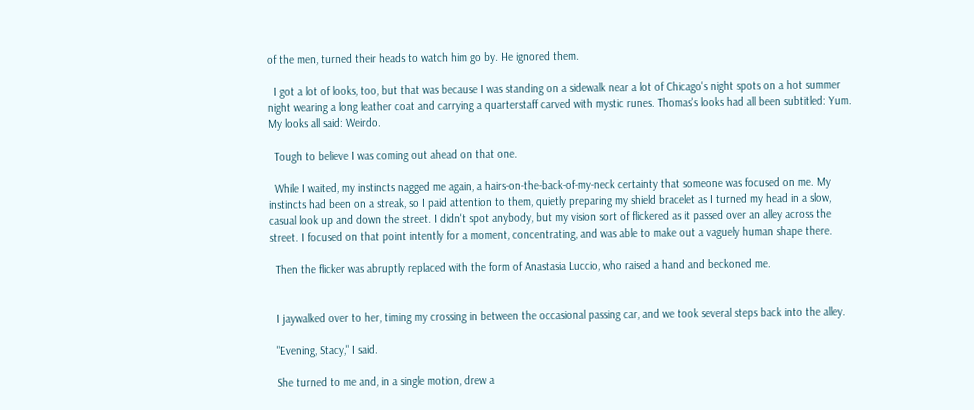of the men, turned their heads to watch him go by. He ignored them.

  I got a lot of looks, too, but that was because I was standing on a sidewalk near a lot of Chicago's night spots on a hot summer night wearing a long leather coat and carrying a quarterstaff carved with mystic runes. Thomas's looks had all been subtitled: Yum. My looks all said: Weirdo.

  Tough to believe I was coming out ahead on that one.

  While I waited, my instincts nagged me again, a hairs-on-the-back-of-my-neck certainty that someone was focused on me. My instincts had been on a streak, so I paid attention to them, quietly preparing my shield bracelet as I turned my head in a slow, casual look up and down the street. I didn't spot anybody, but my vision sort of flickered as it passed over an alley across the street. I focused on that point intently for a moment, concentrating, and was able to make out a vaguely human shape there.

  Then the flicker was abruptly replaced with the form of Anastasia Luccio, who raised a hand and beckoned me.


  I jaywalked over to her, timing my crossing in between the occasional passing car, and we took several steps back into the alley.

  "Evening, Stacy," I said.

  She turned to me and, in a single motion, drew a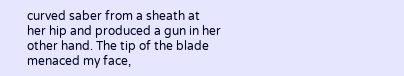curved saber from a sheath at her hip and produced a gun in her other hand. The tip of the blade menaced my face,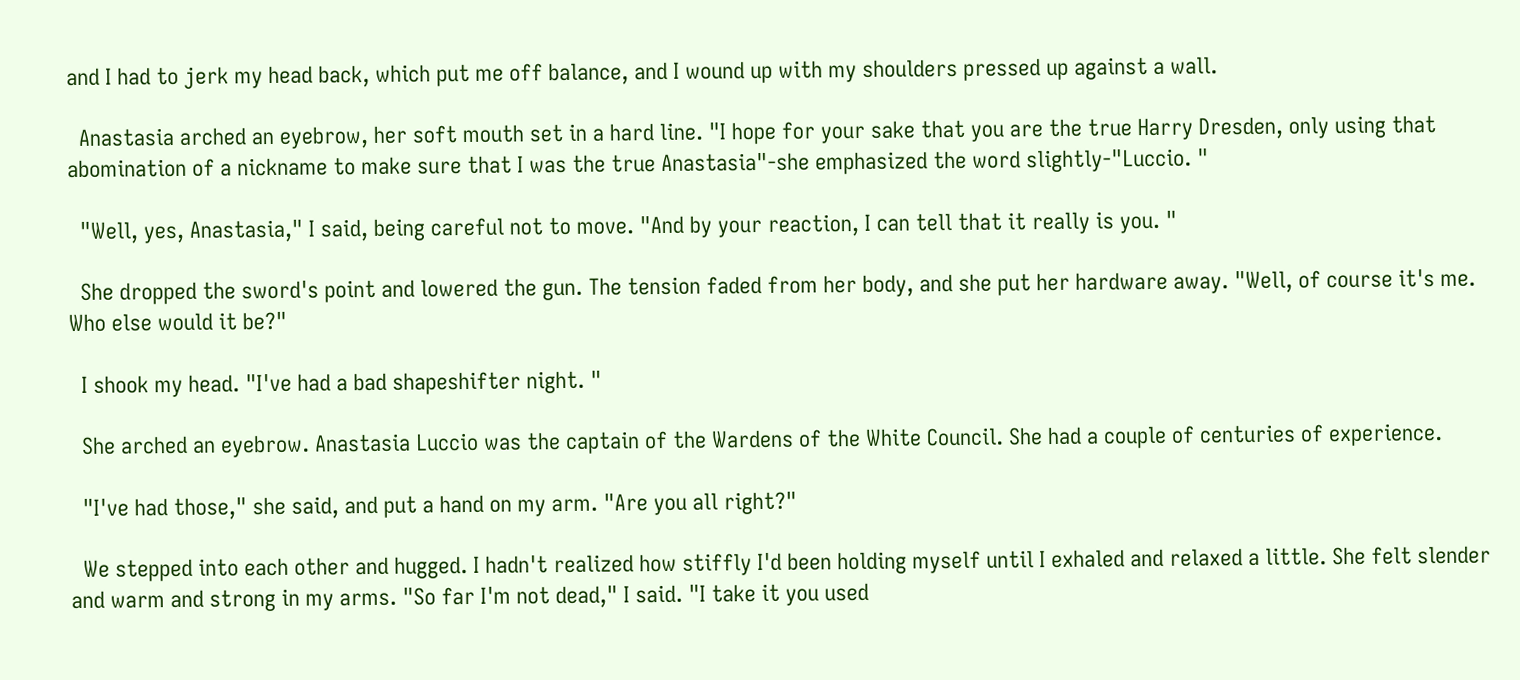and I had to jerk my head back, which put me off balance, and I wound up with my shoulders pressed up against a wall.

  Anastasia arched an eyebrow, her soft mouth set in a hard line. "I hope for your sake that you are the true Harry Dresden, only using that abomination of a nickname to make sure that I was the true Anastasia"-she emphasized the word slightly-"Luccio. "

  "Well, yes, Anastasia," I said, being careful not to move. "And by your reaction, I can tell that it really is you. "

  She dropped the sword's point and lowered the gun. The tension faded from her body, and she put her hardware away. "Well, of course it's me. Who else would it be?"

  I shook my head. "I've had a bad shapeshifter night. "

  She arched an eyebrow. Anastasia Luccio was the captain of the Wardens of the White Council. She had a couple of centuries of experience.

  "I've had those," she said, and put a hand on my arm. "Are you all right?"

  We stepped into each other and hugged. I hadn't realized how stiffly I'd been holding myself until I exhaled and relaxed a little. She felt slender and warm and strong in my arms. "So far I'm not dead," I said. "I take it you used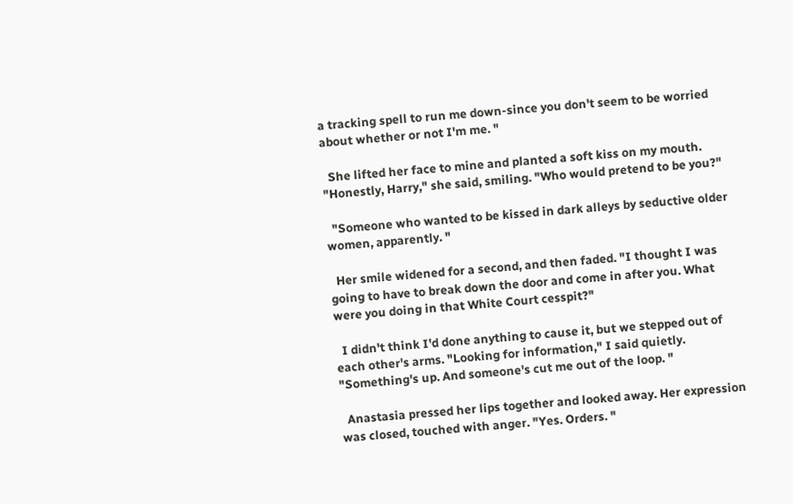a tracking spell to run me down-since you don't seem to be worried about whether or not I'm me. "

  She lifted her face to mine and planted a soft kiss on my mouth. "Honestly, Harry," she said, smiling. "Who would pretend to be you?"

  "Someone who wanted to be kissed in dark alleys by seductive older women, apparently. "

  Her smile widened for a second, and then faded. "I thought I was going to have to break down the door and come in after you. What were you doing in that White Court cesspit?"

  I didn't think I'd done anything to cause it, but we stepped out of each other's arms. "Looking for information," I said quietly. "Something's up. And someone's cut me out of the loop. "

  Anastasia pressed her lips together and looked away. Her expression was closed, touched with anger. "Yes. Orders. "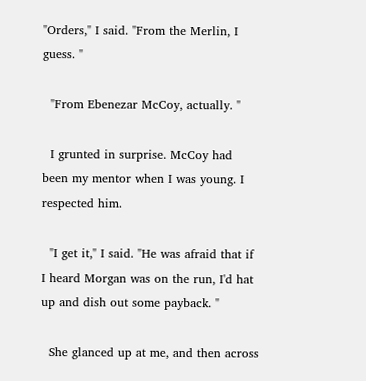"Orders," I said. "From the Merlin, I guess. "

  "From Ebenezar McCoy, actually. "

  I grunted in surprise. McCoy had been my mentor when I was young. I respected him.

  "I get it," I said. "He was afraid that if I heard Morgan was on the run, I'd hat up and dish out some payback. "

  She glanced up at me, and then across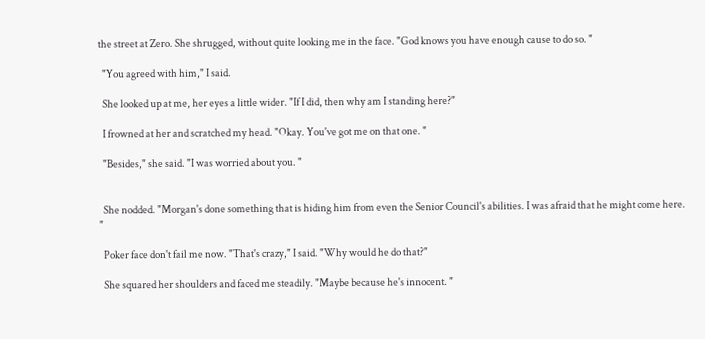the street at Zero. She shrugged, without quite looking me in the face. "God knows you have enough cause to do so. "

  "You agreed with him," I said.

  She looked up at me, her eyes a little wider. "If I did, then why am I standing here?"

  I frowned at her and scratched my head. "Okay. You've got me on that one. "

  "Besides," she said. "I was worried about you. "


  She nodded. "Morgan's done something that is hiding him from even the Senior Council's abilities. I was afraid that he might come here. "

  Poker face don't fail me now. "That's crazy," I said. "Why would he do that?"

  She squared her shoulders and faced me steadily. "Maybe because he's innocent. "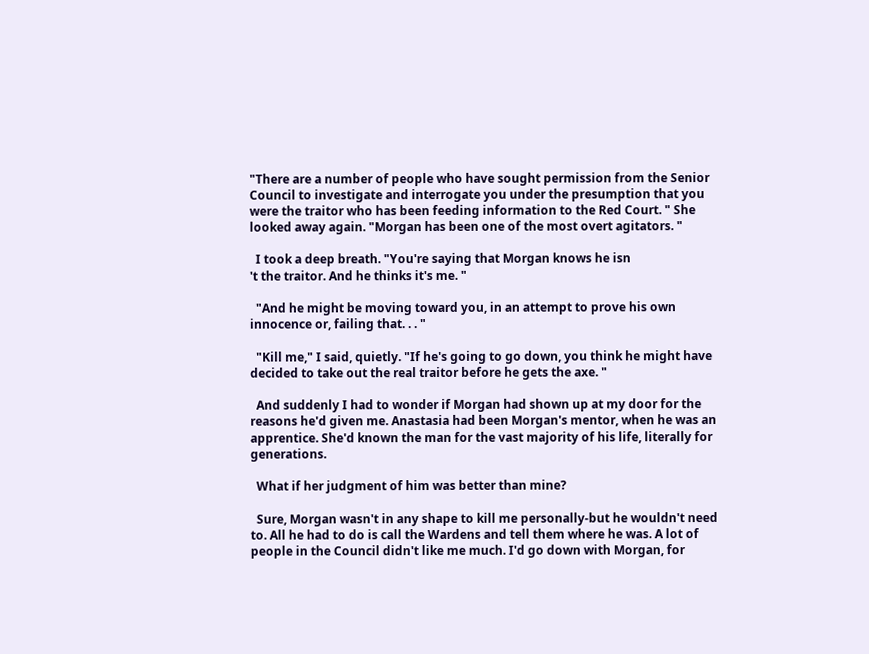"There are a number of people who have sought permission from the Senior Council to investigate and interrogate you under the presumption that you were the traitor who has been feeding information to the Red Court. " She looked away again. "Morgan has been one of the most overt agitators. "

  I took a deep breath. "You're saying that Morgan knows he isn
't the traitor. And he thinks it's me. "

  "And he might be moving toward you, in an attempt to prove his own innocence or, failing that. . . "

  "Kill me," I said, quietly. "If he's going to go down, you think he might have decided to take out the real traitor before he gets the axe. "

  And suddenly I had to wonder if Morgan had shown up at my door for the reasons he'd given me. Anastasia had been Morgan's mentor, when he was an apprentice. She'd known the man for the vast majority of his life, literally for generations.

  What if her judgment of him was better than mine?

  Sure, Morgan wasn't in any shape to kill me personally-but he wouldn't need to. All he had to do is call the Wardens and tell them where he was. A lot of people in the Council didn't like me much. I'd go down with Morgan, for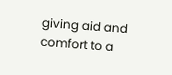giving aid and comfort to a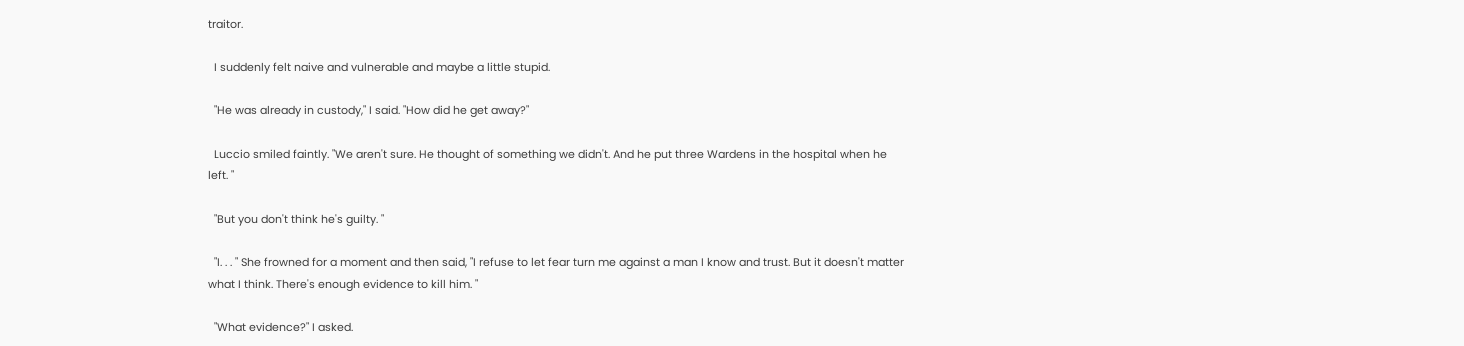traitor.

  I suddenly felt naive and vulnerable and maybe a little stupid.

  "He was already in custody," I said. "How did he get away?"

  Luccio smiled faintly. "We aren't sure. He thought of something we didn't. And he put three Wardens in the hospital when he left. "

  "But you don't think he's guilty. "

  "I. . . " She frowned for a moment and then said, "I refuse to let fear turn me against a man I know and trust. But it doesn't matter what I think. There's enough evidence to kill him. "

  "What evidence?" I asked.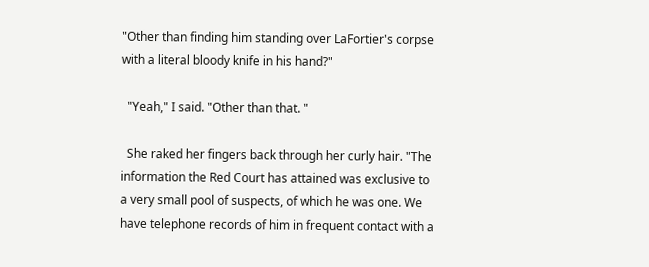"Other than finding him standing over LaFortier's corpse with a literal bloody knife in his hand?"

  "Yeah," I said. "Other than that. "

  She raked her fingers back through her curly hair. "The information the Red Court has attained was exclusive to a very small pool of suspects, of which he was one. We have telephone records of him in frequent contact with a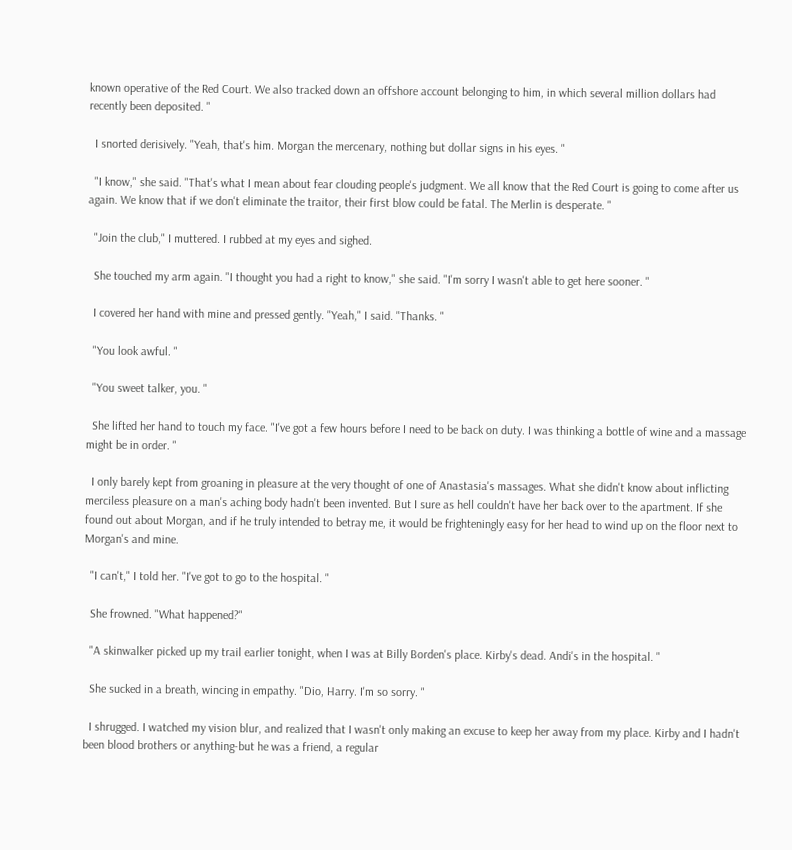known operative of the Red Court. We also tracked down an offshore account belonging to him, in which several million dollars had recently been deposited. "

  I snorted derisively. "Yeah, that's him. Morgan the mercenary, nothing but dollar signs in his eyes. "

  "I know," she said. "That's what I mean about fear clouding people's judgment. We all know that the Red Court is going to come after us again. We know that if we don't eliminate the traitor, their first blow could be fatal. The Merlin is desperate. "

  "Join the club," I muttered. I rubbed at my eyes and sighed.

  She touched my arm again. "I thought you had a right to know," she said. "I'm sorry I wasn't able to get here sooner. "

  I covered her hand with mine and pressed gently. "Yeah," I said. "Thanks. "

  "You look awful. "

  "You sweet talker, you. "

  She lifted her hand to touch my face. "I've got a few hours before I need to be back on duty. I was thinking a bottle of wine and a massage might be in order. "

  I only barely kept from groaning in pleasure at the very thought of one of Anastasia's massages. What she didn't know about inflicting merciless pleasure on a man's aching body hadn't been invented. But I sure as hell couldn't have her back over to the apartment. If she found out about Morgan, and if he truly intended to betray me, it would be frighteningly easy for her head to wind up on the floor next to Morgan's and mine.

  "I can't," I told her. "I've got to go to the hospital. "

  She frowned. "What happened?"

  "A skinwalker picked up my trail earlier tonight, when I was at Billy Borden's place. Kirby's dead. Andi's in the hospital. "

  She sucked in a breath, wincing in empathy. "Dio, Harry. I'm so sorry. "

  I shrugged. I watched my vision blur, and realized that I wasn't only making an excuse to keep her away from my place. Kirby and I hadn't been blood brothers or anything-but he was a friend, a regular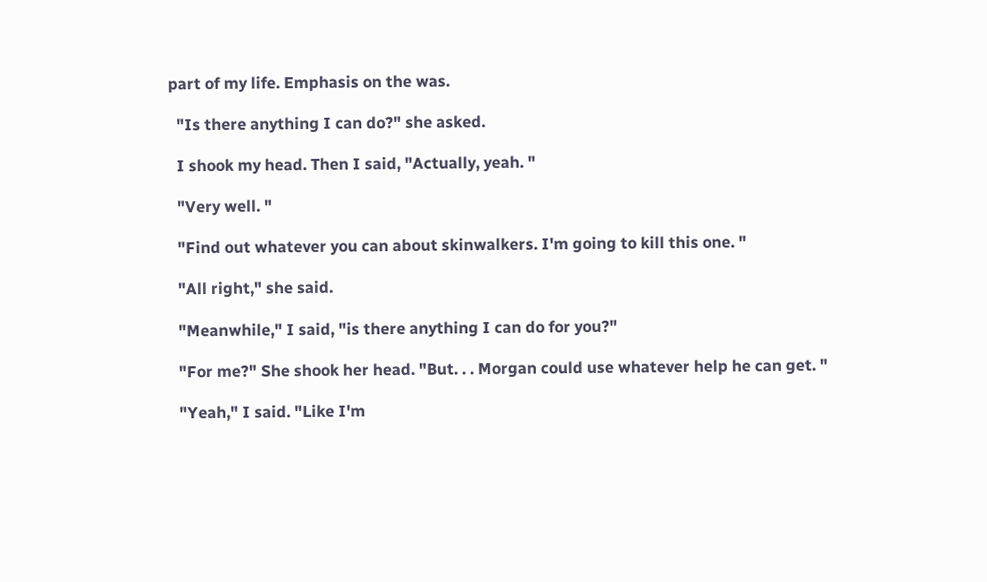part of my life. Emphasis on the was.

  "Is there anything I can do?" she asked.

  I shook my head. Then I said, "Actually, yeah. "

  "Very well. "

  "Find out whatever you can about skinwalkers. I'm going to kill this one. "

  "All right," she said.

  "Meanwhile," I said, "is there anything I can do for you?"

  "For me?" She shook her head. "But. . . Morgan could use whatever help he can get. "

  "Yeah," I said. "Like I'm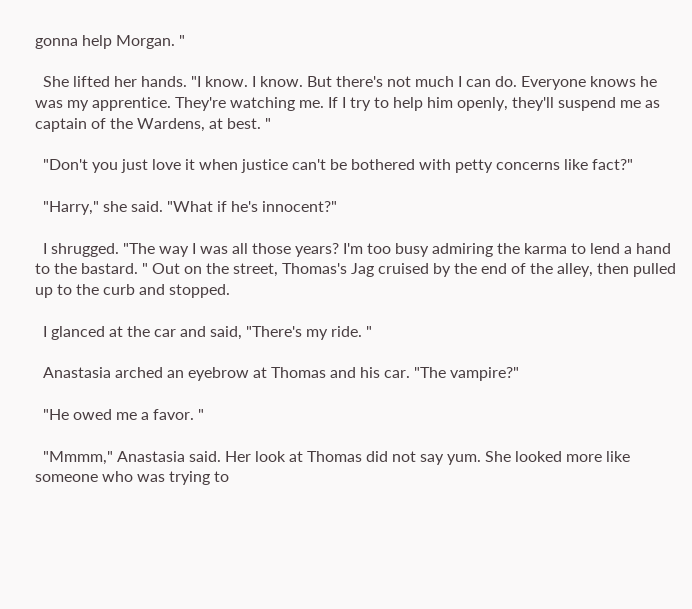gonna help Morgan. "

  She lifted her hands. "I know. I know. But there's not much I can do. Everyone knows he was my apprentice. They're watching me. If I try to help him openly, they'll suspend me as captain of the Wardens, at best. "

  "Don't you just love it when justice can't be bothered with petty concerns like fact?"

  "Harry," she said. "What if he's innocent?"

  I shrugged. "The way I was all those years? I'm too busy admiring the karma to lend a hand to the bastard. " Out on the street, Thomas's Jag cruised by the end of the alley, then pulled up to the curb and stopped.

  I glanced at the car and said, "There's my ride. "

  Anastasia arched an eyebrow at Thomas and his car. "The vampire?"

  "He owed me a favor. "

  "Mmmm," Anastasia said. Her look at Thomas did not say yum. She looked more like someone who was trying to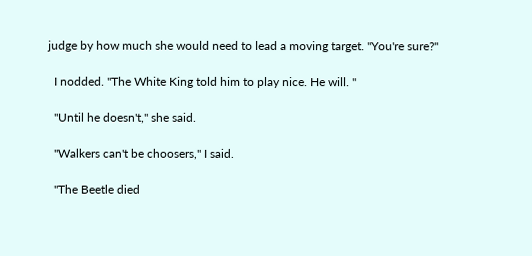judge by how much she would need to lead a moving target. "You're sure?"

  I nodded. "The White King told him to play nice. He will. "

  "Until he doesn't," she said.

  "Walkers can't be choosers," I said.

  "The Beetle died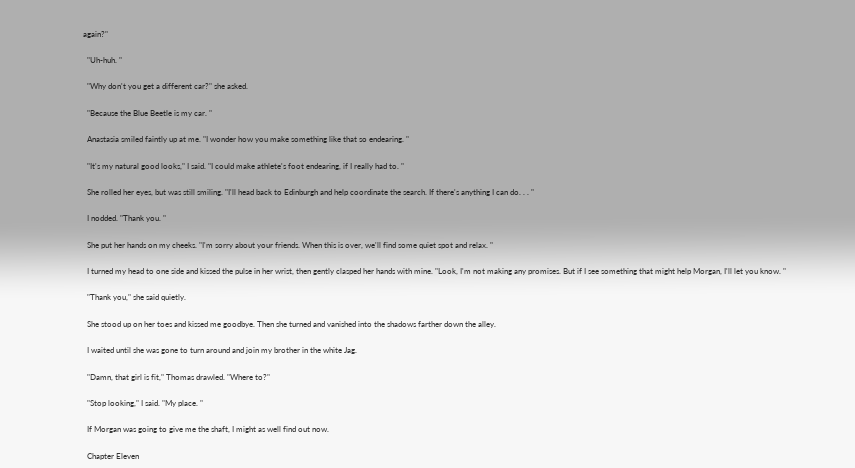again?"

  "Uh-huh. "

  "Why don't you get a different car?" she asked.

  "Because the Blue Beetle is my car. "

  Anastasia smiled faintly up at me. "I wonder how you make something like that so endearing. "

  "It's my natural good looks," I said. "I could make athlete's foot endearing, if I really had to. "

  She rolled her eyes, but was still smiling. "I'll head back to Edinburgh and help coordinate the search. If there's anything I can do. . . "

  I nodded. "Thank you. "

  She put her hands on my cheeks. "I'm sorry about your friends. When this is over, we'll find some quiet spot and relax. "

  I turned my head to one side and kissed the pulse in her wrist, then gently clasped her hands with mine. "Look, I'm not making any promises. But if I see something that might help Morgan, I'll let you know. "

  "Thank you," she said quietly.

  She stood up on her toes and kissed me goodbye. Then she turned and vanished into the shadows farther down the alley.

  I waited until she was gone to turn around and join my brother in the white Jag.

  "Damn, that girl is fit," Thomas drawled. "Where to?"

  "Stop looking," I said. "My place. "

  If Morgan was going to give me the shaft, I might as well find out now.

  Chapter Eleven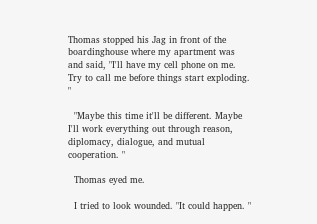Thomas stopped his Jag in front of the boardinghouse where my apartment was and said, "I'll have my cell phone on me. Try to call me before things start exploding. "

  "Maybe this time it'll be different. Maybe I'll work everything out through reason, diplomacy, dialogue, and mutual cooperation. "

  Thomas eyed me.

  I tried to look wounded. "It could happen. "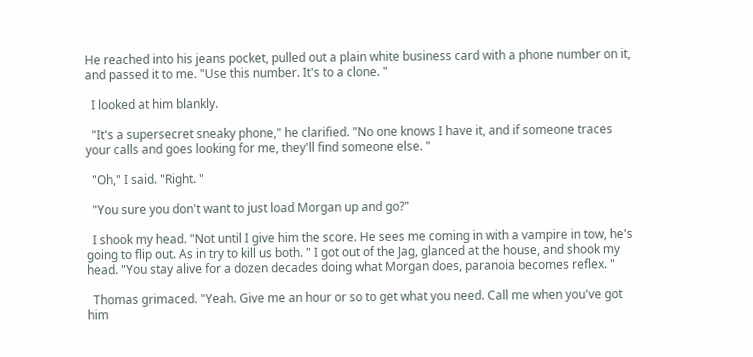He reached into his jeans pocket, pulled out a plain white business card with a phone number on it, and passed it to me. "Use this number. It's to a clone. "

  I looked at him blankly.

  "It's a supersecret sneaky phone," he clarified. "No one knows I have it, and if someone traces your calls and goes looking for me, they'll find someone else. "

  "Oh," I said. "Right. "

  "You sure you don't want to just load Morgan up and go?"

  I shook my head. "Not until I give him the score. He sees me coming in with a vampire in tow, he's going to flip out. As in try to kill us both. " I got out of the Jag, glanced at the house, and shook my head. "You stay alive for a dozen decades doing what Morgan does, paranoia becomes reflex. "

  Thomas grimaced. "Yeah. Give me an hour or so to get what you need. Call me when you've got him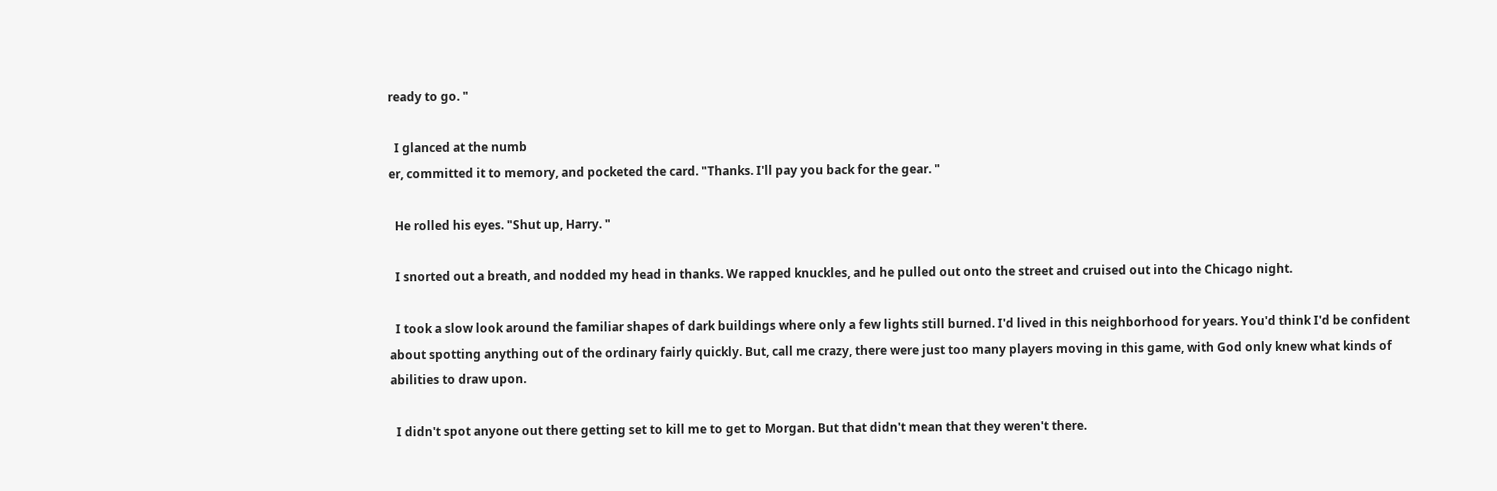ready to go. "

  I glanced at the numb
er, committed it to memory, and pocketed the card. "Thanks. I'll pay you back for the gear. "

  He rolled his eyes. "Shut up, Harry. "

  I snorted out a breath, and nodded my head in thanks. We rapped knuckles, and he pulled out onto the street and cruised out into the Chicago night.

  I took a slow look around the familiar shapes of dark buildings where only a few lights still burned. I'd lived in this neighborhood for years. You'd think I'd be confident about spotting anything out of the ordinary fairly quickly. But, call me crazy, there were just too many players moving in this game, with God only knew what kinds of abilities to draw upon.

  I didn't spot anyone out there getting set to kill me to get to Morgan. But that didn't mean that they weren't there.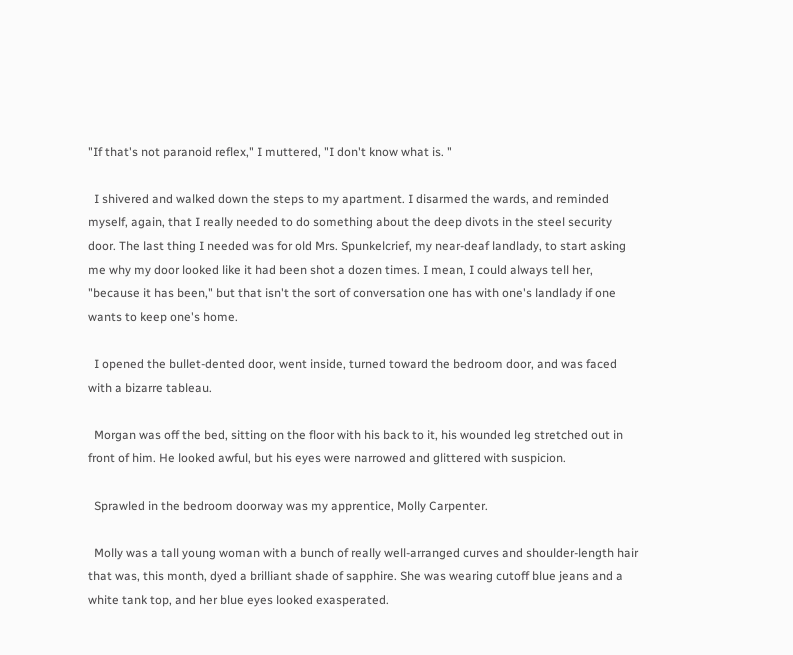"If that's not paranoid reflex," I muttered, "I don't know what is. "

  I shivered and walked down the steps to my apartment. I disarmed the wards, and reminded myself, again, that I really needed to do something about the deep divots in the steel security door. The last thing I needed was for old Mrs. Spunkelcrief, my near-deaf landlady, to start asking me why my door looked like it had been shot a dozen times. I mean, I could always tell her, "because it has been," but that isn't the sort of conversation one has with one's landlady if one wants to keep one's home.

  I opened the bullet-dented door, went inside, turned toward the bedroom door, and was faced with a bizarre tableau.

  Morgan was off the bed, sitting on the floor with his back to it, his wounded leg stretched out in front of him. He looked awful, but his eyes were narrowed and glittered with suspicion.

  Sprawled in the bedroom doorway was my apprentice, Molly Carpenter.

  Molly was a tall young woman with a bunch of really well-arranged curves and shoulder-length hair that was, this month, dyed a brilliant shade of sapphire. She was wearing cutoff blue jeans and a white tank top, and her blue eyes looked exasperated.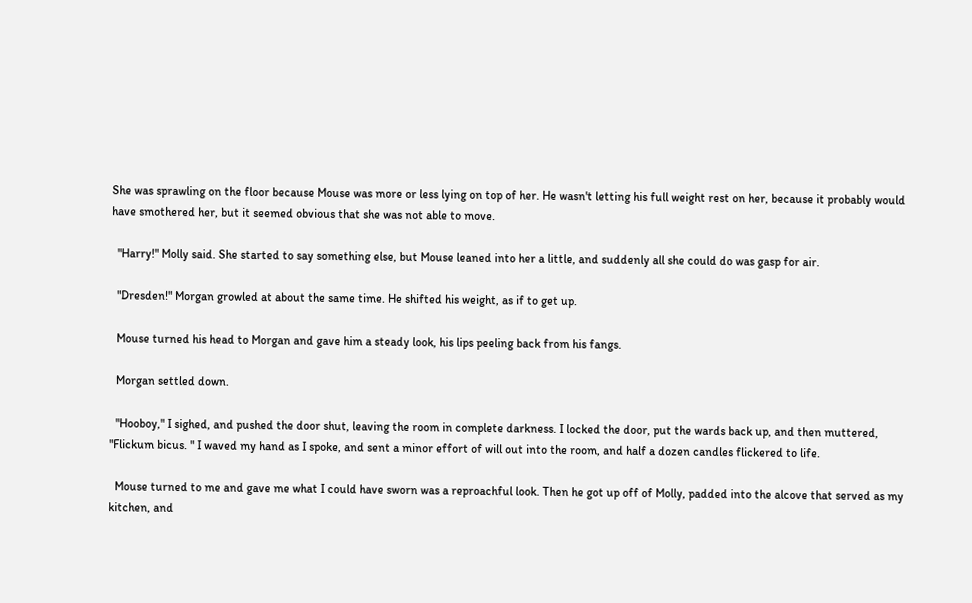She was sprawling on the floor because Mouse was more or less lying on top of her. He wasn't letting his full weight rest on her, because it probably would have smothered her, but it seemed obvious that she was not able to move.

  "Harry!" Molly said. She started to say something else, but Mouse leaned into her a little, and suddenly all she could do was gasp for air.

  "Dresden!" Morgan growled at about the same time. He shifted his weight, as if to get up.

  Mouse turned his head to Morgan and gave him a steady look, his lips peeling back from his fangs.

  Morgan settled down.

  "Hooboy," I sighed, and pushed the door shut, leaving the room in complete darkness. I locked the door, put the wards back up, and then muttered, "Flickum bicus. " I waved my hand as I spoke, and sent a minor effort of will out into the room, and half a dozen candles flickered to life.

  Mouse turned to me and gave me what I could have sworn was a reproachful look. Then he got up off of Molly, padded into the alcove that served as my kitchen, and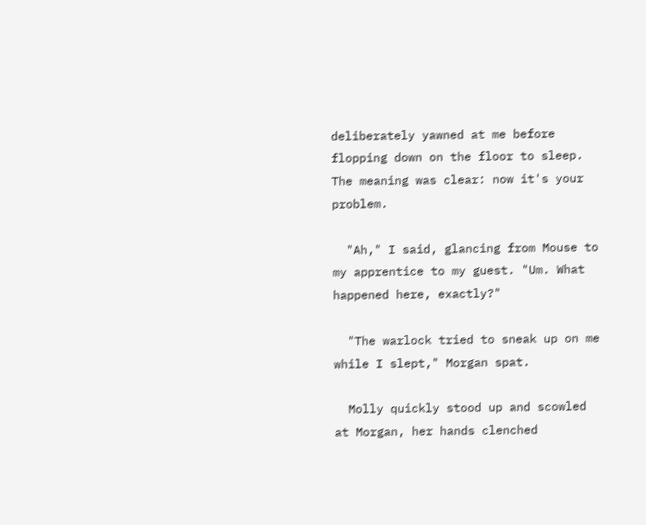deliberately yawned at me before flopping down on the floor to sleep. The meaning was clear: now it's your problem.

  "Ah," I said, glancing from Mouse to my apprentice to my guest. "Um. What happened here, exactly?"

  "The warlock tried to sneak up on me while I slept," Morgan spat.

  Molly quickly stood up and scowled at Morgan, her hands clenched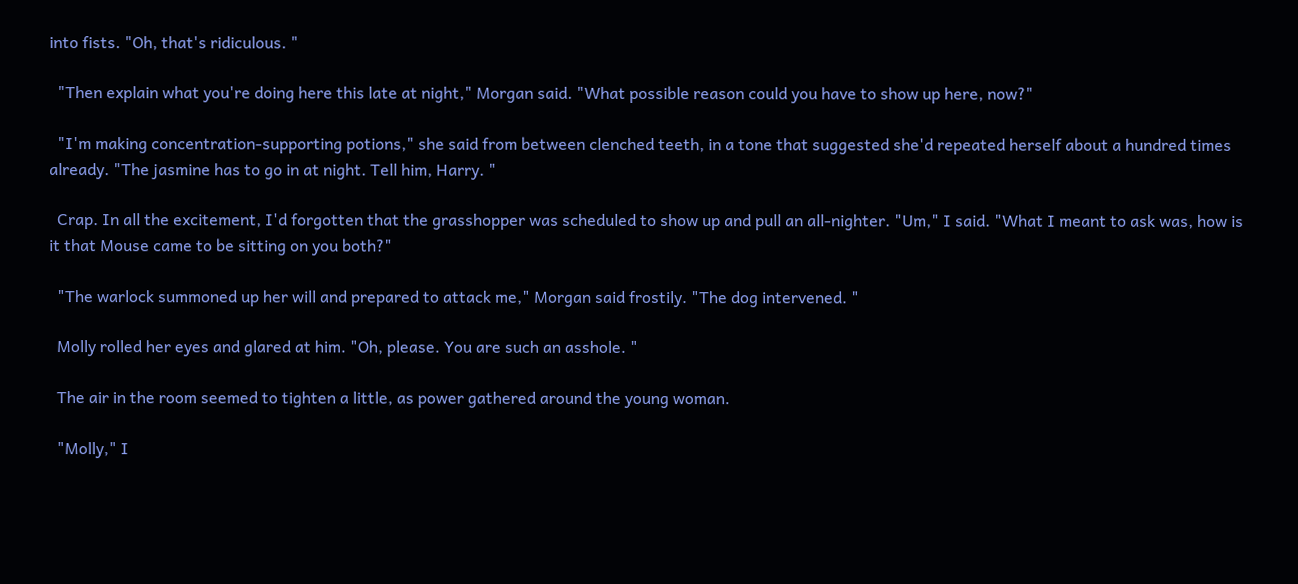into fists. "Oh, that's ridiculous. "

  "Then explain what you're doing here this late at night," Morgan said. "What possible reason could you have to show up here, now?"

  "I'm making concentration-supporting potions," she said from between clenched teeth, in a tone that suggested she'd repeated herself about a hundred times already. "The jasmine has to go in at night. Tell him, Harry. "

  Crap. In all the excitement, I'd forgotten that the grasshopper was scheduled to show up and pull an all-nighter. "Um," I said. "What I meant to ask was, how is it that Mouse came to be sitting on you both?"

  "The warlock summoned up her will and prepared to attack me," Morgan said frostily. "The dog intervened. "

  Molly rolled her eyes and glared at him. "Oh, please. You are such an asshole. "

  The air in the room seemed to tighten a little, as power gathered around the young woman.

  "Molly," I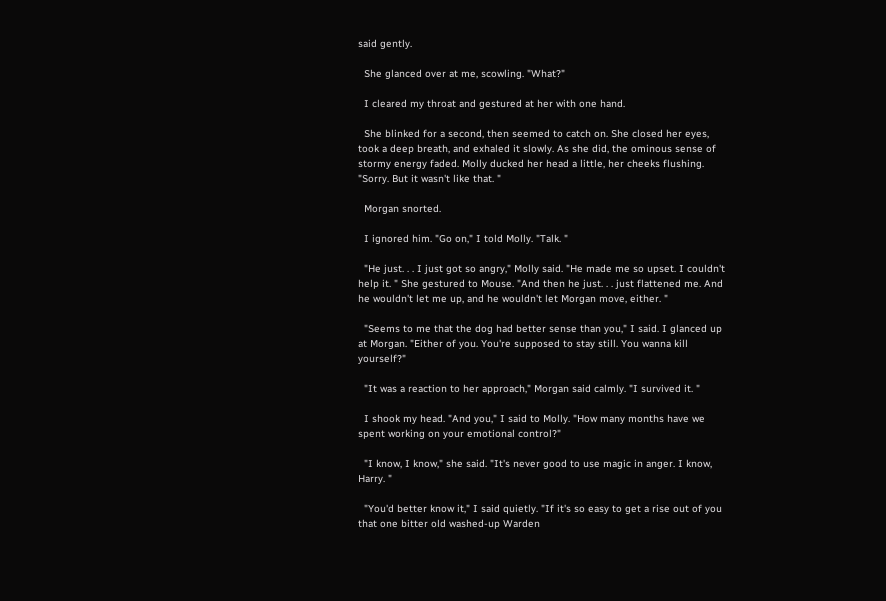said gently.

  She glanced over at me, scowling. "What?"

  I cleared my throat and gestured at her with one hand.

  She blinked for a second, then seemed to catch on. She closed her eyes, took a deep breath, and exhaled it slowly. As she did, the ominous sense of stormy energy faded. Molly ducked her head a little, her cheeks flushing. "Sorry. But it wasn't like that. "

  Morgan snorted.

  I ignored him. "Go on," I told Molly. "Talk. "

  "He just. . . I just got so angry," Molly said. "He made me so upset. I couldn't help it. " She gestured to Mouse. "And then he just. . . just flattened me. And he wouldn't let me up, and he wouldn't let Morgan move, either. "

  "Seems to me that the dog had better sense than you," I said. I glanced up at Morgan. "Either of you. You're supposed to stay still. You wanna kill yourself?"

  "It was a reaction to her approach," Morgan said calmly. "I survived it. "

  I shook my head. "And you," I said to Molly. "How many months have we spent working on your emotional control?"

  "I know, I know," she said. "It's never good to use magic in anger. I know, Harry. "

  "You'd better know it," I said quietly. "If it's so easy to get a rise out of you that one bitter old washed-up Warden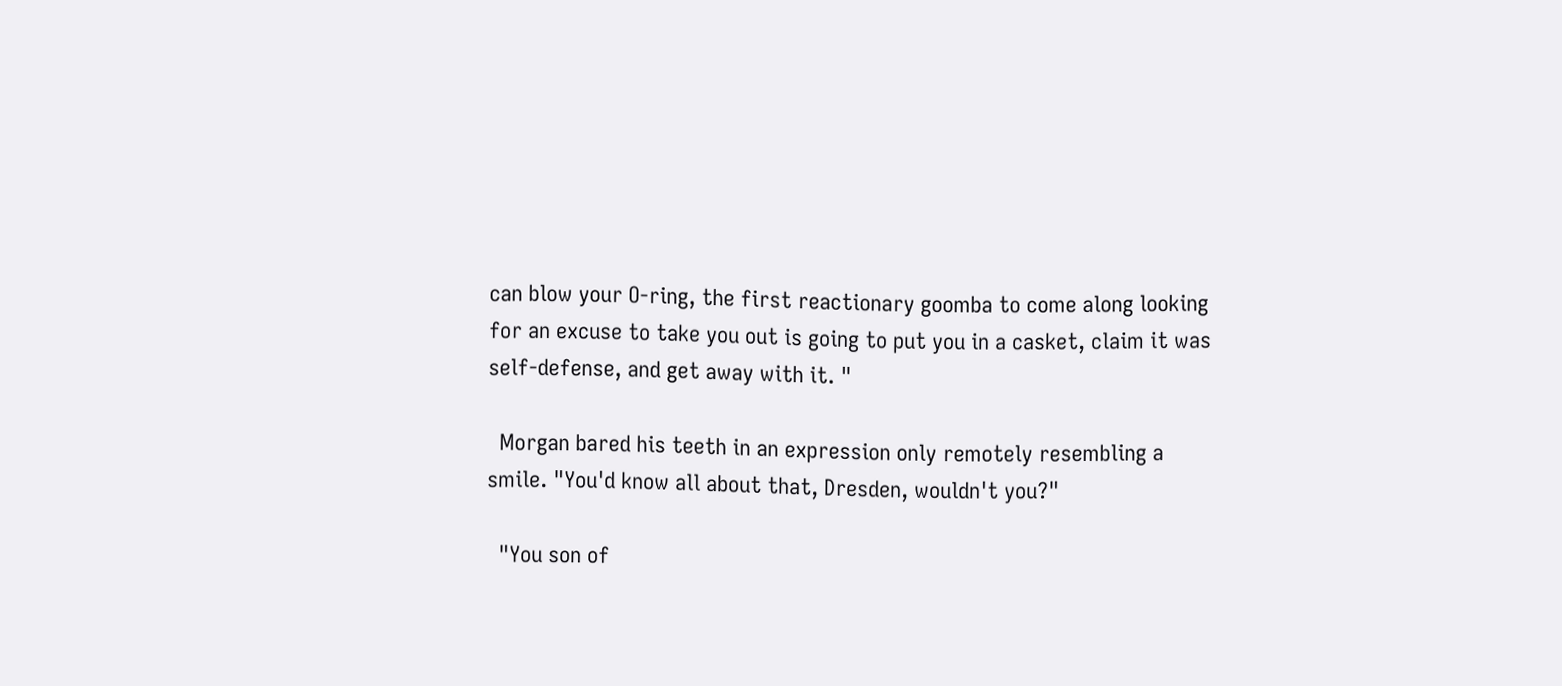can blow your O-ring, the first reactionary goomba to come along looking for an excuse to take you out is going to put you in a casket, claim it was self-defense, and get away with it. "

  Morgan bared his teeth in an expression only remotely resembling a smile. "You'd know all about that, Dresden, wouldn't you?"

  "You son of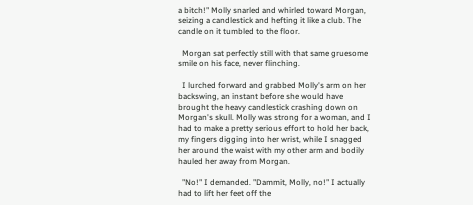a bitch!" Molly snarled and whirled toward Morgan, seizing a candlestick and hefting it like a club. The candle on it tumbled to the floor.

  Morgan sat perfectly still with that same gruesome smile on his face, never flinching.

  I lurched forward and grabbed Molly's arm on her backswing, an instant before she would have brought the heavy candlestick crashing down on Morgan's skull. Molly was strong for a woman, and I had to make a pretty serious effort to hold her back, my fingers digging into her wrist, while I snagged her around the waist with my other arm and bodily hauled her away from Morgan.

  "No!" I demanded. "Dammit, Molly, no!" I actually had to lift her feet off the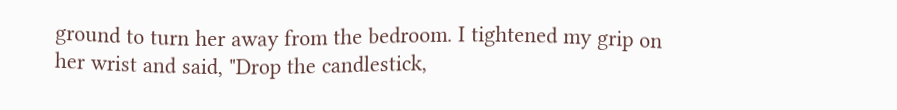ground to turn her away from the bedroom. I tightened my grip on her wrist and said, "Drop the candlestick,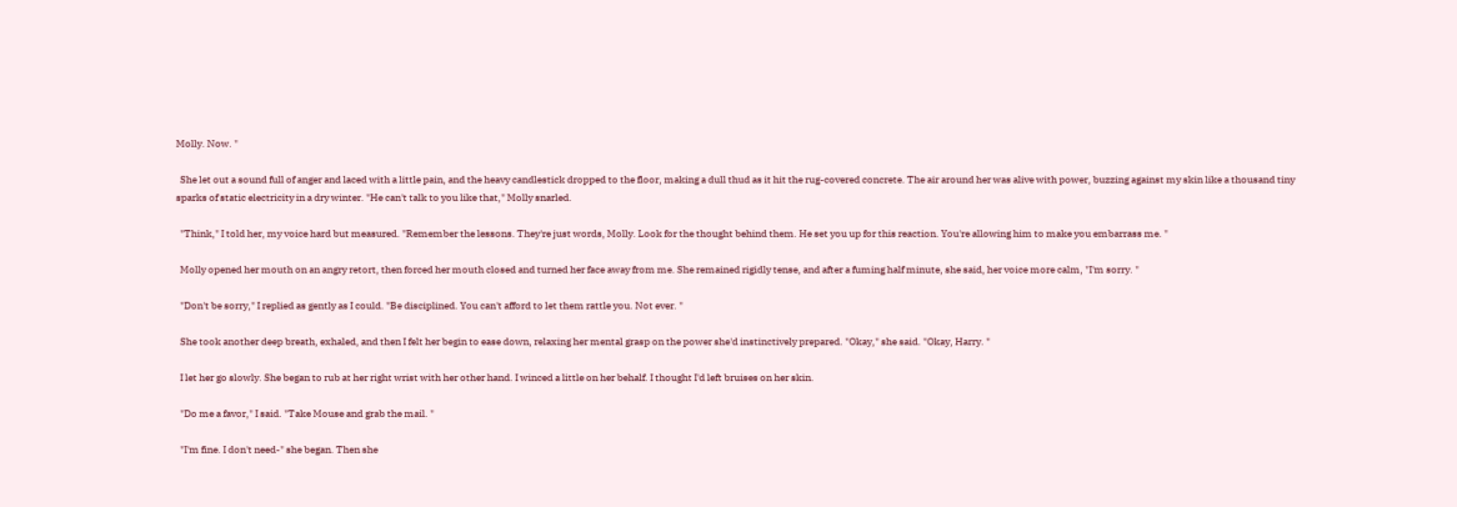Molly. Now. "

  She let out a sound full of anger and laced with a little pain, and the heavy candlestick dropped to the floor, making a dull thud as it hit the rug-covered concrete. The air around her was alive with power, buzzing against my skin like a thousand tiny sparks of static electricity in a dry winter. "He can't talk to you like that," Molly snarled.

  "Think," I told her, my voice hard but measured. "Remember the lessons. They're just words, Molly. Look for the thought behind them. He set you up for this reaction. You're allowing him to make you embarrass me. "

  Molly opened her mouth on an angry retort, then forced her mouth closed and turned her face away from me. She remained rigidly tense, and after a fuming half minute, she said, her voice more calm, "I'm sorry. "

  "Don't be sorry," I replied as gently as I could. "Be disciplined. You can't afford to let them rattle you. Not ever. "

  She took another deep breath, exhaled, and then I felt her begin to ease down, relaxing her mental grasp on the power she'd instinctively prepared. "Okay," she said. "Okay, Harry. "

  I let her go slowly. She began to rub at her right wrist with her other hand. I winced a little on her behalf. I thought I'd left bruises on her skin.

  "Do me a favor," I said. "Take Mouse and grab the mail. "

  "I'm fine. I don't need-" she began. Then she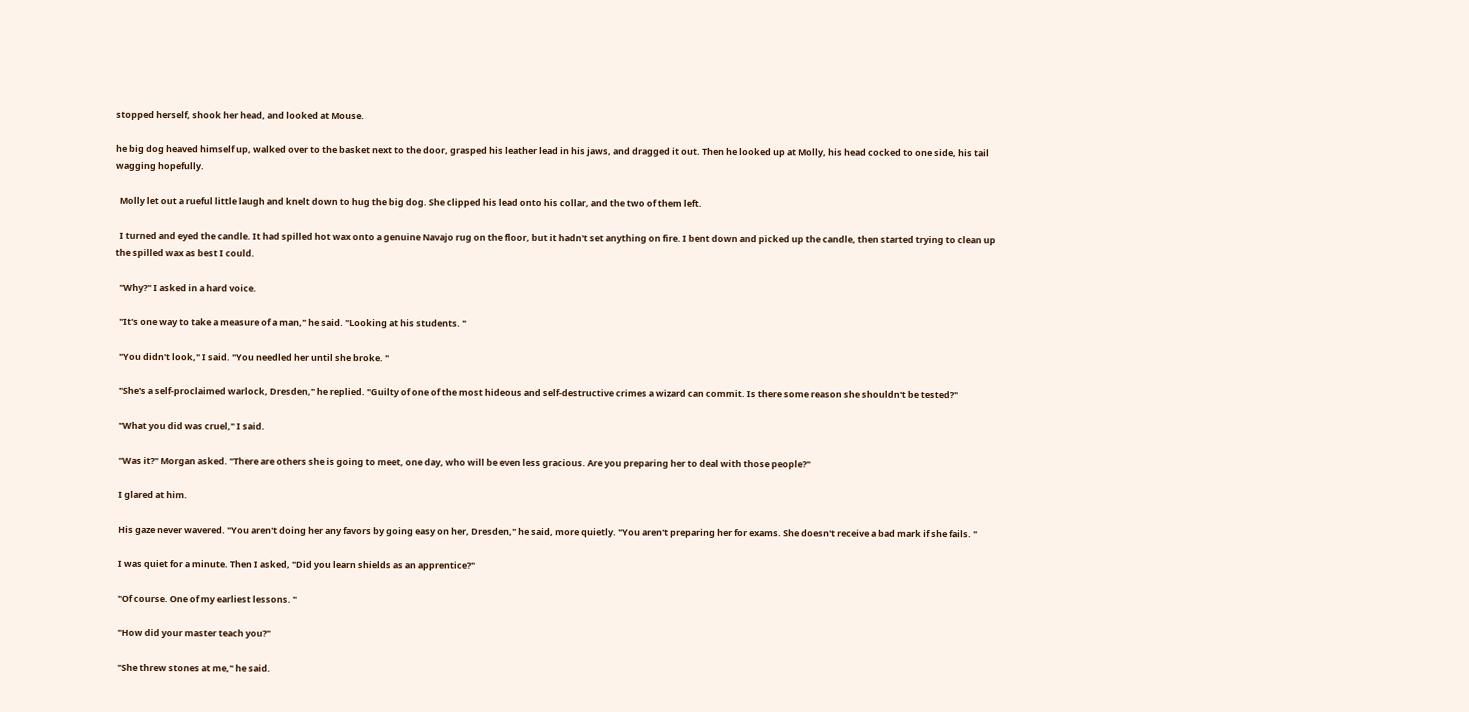stopped herself, shook her head, and looked at Mouse.

he big dog heaved himself up, walked over to the basket next to the door, grasped his leather lead in his jaws, and dragged it out. Then he looked up at Molly, his head cocked to one side, his tail wagging hopefully.

  Molly let out a rueful little laugh and knelt down to hug the big dog. She clipped his lead onto his collar, and the two of them left.

  I turned and eyed the candle. It had spilled hot wax onto a genuine Navajo rug on the floor, but it hadn't set anything on fire. I bent down and picked up the candle, then started trying to clean up the spilled wax as best I could.

  "Why?" I asked in a hard voice.

  "It's one way to take a measure of a man," he said. "Looking at his students. "

  "You didn't look," I said. "You needled her until she broke. "

  "She's a self-proclaimed warlock, Dresden," he replied. "Guilty of one of the most hideous and self-destructive crimes a wizard can commit. Is there some reason she shouldn't be tested?"

  "What you did was cruel," I said.

  "Was it?" Morgan asked. "There are others she is going to meet, one day, who will be even less gracious. Are you preparing her to deal with those people?"

  I glared at him.

  His gaze never wavered. "You aren't doing her any favors by going easy on her, Dresden," he said, more quietly. "You aren't preparing her for exams. She doesn't receive a bad mark if she fails. "

  I was quiet for a minute. Then I asked, "Did you learn shields as an apprentice?"

  "Of course. One of my earliest lessons. "

  "How did your master teach you?"

  "She threw stones at me," he said.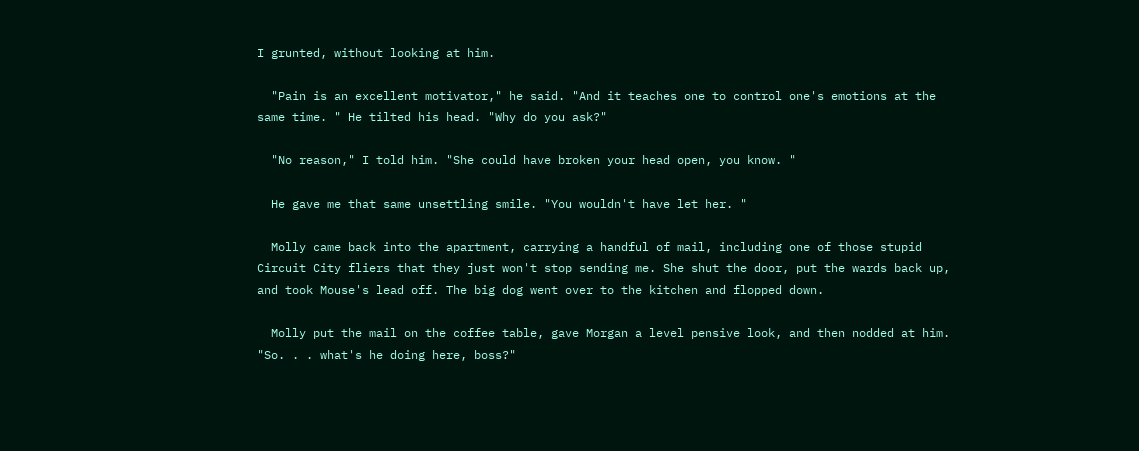I grunted, without looking at him.

  "Pain is an excellent motivator," he said. "And it teaches one to control one's emotions at the same time. " He tilted his head. "Why do you ask?"

  "No reason," I told him. "She could have broken your head open, you know. "

  He gave me that same unsettling smile. "You wouldn't have let her. "

  Molly came back into the apartment, carrying a handful of mail, including one of those stupid Circuit City fliers that they just won't stop sending me. She shut the door, put the wards back up, and took Mouse's lead off. The big dog went over to the kitchen and flopped down.

  Molly put the mail on the coffee table, gave Morgan a level pensive look, and then nodded at him. "So. . . what's he doing here, boss?"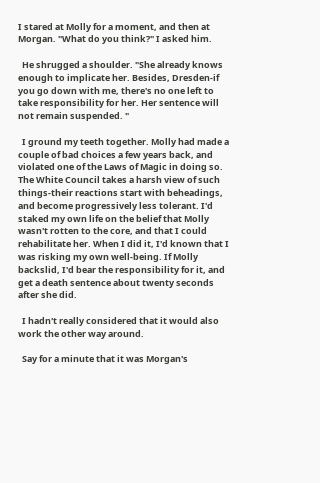I stared at Molly for a moment, and then at Morgan. "What do you think?" I asked him.

  He shrugged a shoulder. "She already knows enough to implicate her. Besides, Dresden-if you go down with me, there's no one left to take responsibility for her. Her sentence will not remain suspended. "

  I ground my teeth together. Molly had made a couple of bad choices a few years back, and violated one of the Laws of Magic in doing so. The White Council takes a harsh view of such things-their reactions start with beheadings, and become progressively less tolerant. I'd staked my own life on the belief that Molly wasn't rotten to the core, and that I could rehabilitate her. When I did it, I'd known that I was risking my own well-being. If Molly backslid, I'd bear the responsibility for it, and get a death sentence about twenty seconds after she did.

  I hadn't really considered that it would also work the other way around.

  Say for a minute that it was Morgan's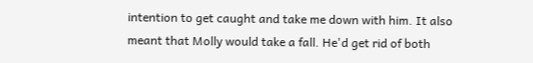intention to get caught and take me down with him. It also meant that Molly would take a fall. He'd get rid of both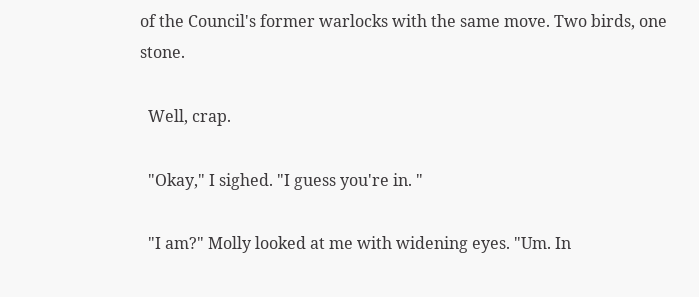of the Council's former warlocks with the same move. Two birds, one stone.

  Well, crap.

  "Okay," I sighed. "I guess you're in. "

  "I am?" Molly looked at me with widening eyes. "Um. In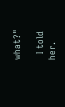what?"

  I told her.